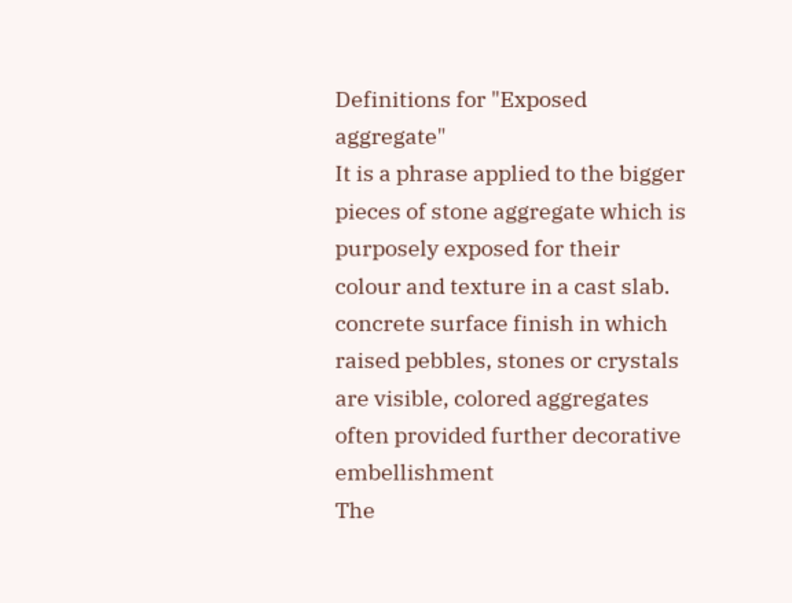Definitions for "Exposed aggregate"
It is a phrase applied to the bigger pieces of stone aggregate which is purposely exposed for their colour and texture in a cast slab.
concrete surface finish in which raised pebbles, stones or crystals are visible, colored aggregates often provided further decorative embellishment
The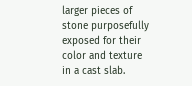larger pieces of stone purposefully exposed for their color and texture in a cast slab.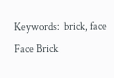Keywords:  brick, face
Face Brick